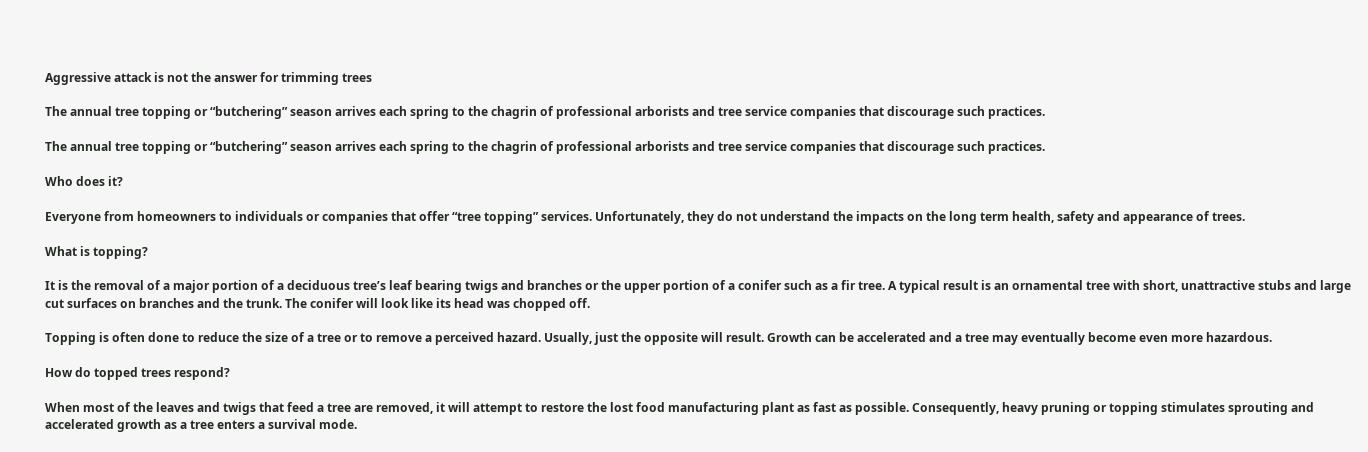Aggressive attack is not the answer for trimming trees

The annual tree topping or “butchering” season arrives each spring to the chagrin of professional arborists and tree service companies that discourage such practices.

The annual tree topping or “butchering” season arrives each spring to the chagrin of professional arborists and tree service companies that discourage such practices.

Who does it?

Everyone from homeowners to individuals or companies that offer “tree topping” services. Unfortunately, they do not understand the impacts on the long term health, safety and appearance of trees.

What is topping?

It is the removal of a major portion of a deciduous tree’s leaf bearing twigs and branches or the upper portion of a conifer such as a fir tree. A typical result is an ornamental tree with short, unattractive stubs and large cut surfaces on branches and the trunk. The conifer will look like its head was chopped off.

Topping is often done to reduce the size of a tree or to remove a perceived hazard. Usually, just the opposite will result. Growth can be accelerated and a tree may eventually become even more hazardous.

How do topped trees respond?

When most of the leaves and twigs that feed a tree are removed, it will attempt to restore the lost food manufacturing plant as fast as possible. Consequently, heavy pruning or topping stimulates sprouting and accelerated growth as a tree enters a survival mode.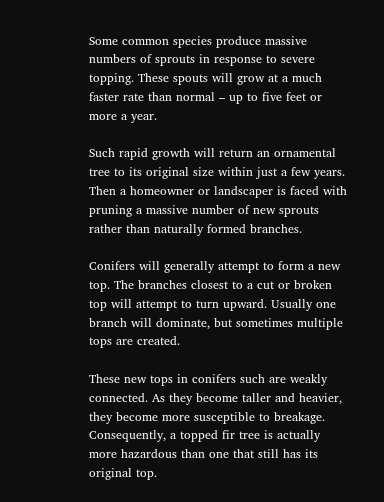Some common species produce massive numbers of sprouts in response to severe topping. These spouts will grow at a much faster rate than normal – up to five feet or more a year.

Such rapid growth will return an ornamental tree to its original size within just a few years. Then a homeowner or landscaper is faced with pruning a massive number of new sprouts rather than naturally formed branches.

Conifers will generally attempt to form a new top. The branches closest to a cut or broken top will attempt to turn upward. Usually one branch will dominate, but sometimes multiple tops are created.

These new tops in conifers such are weakly connected. As they become taller and heavier, they become more susceptible to breakage. Consequently, a topped fir tree is actually more hazardous than one that still has its original top.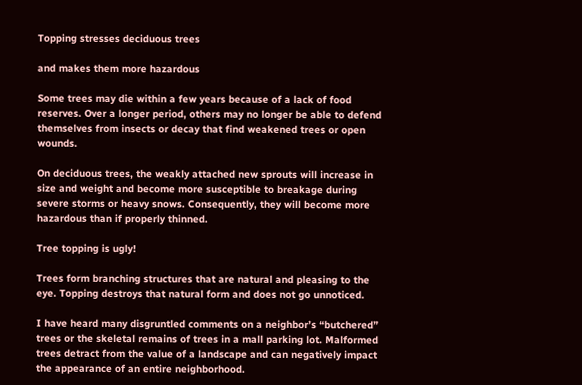Topping stresses deciduous trees

and makes them more hazardous

Some trees may die within a few years because of a lack of food reserves. Over a longer period, others may no longer be able to defend themselves from insects or decay that find weakened trees or open wounds.

On deciduous trees, the weakly attached new sprouts will increase in size and weight and become more susceptible to breakage during severe storms or heavy snows. Consequently, they will become more hazardous than if properly thinned.

Tree topping is ugly!

Trees form branching structures that are natural and pleasing to the eye. Topping destroys that natural form and does not go unnoticed.

I have heard many disgruntled comments on a neighbor’s “butchered” trees or the skeletal remains of trees in a mall parking lot. Malformed trees detract from the value of a landscape and can negatively impact the appearance of an entire neighborhood.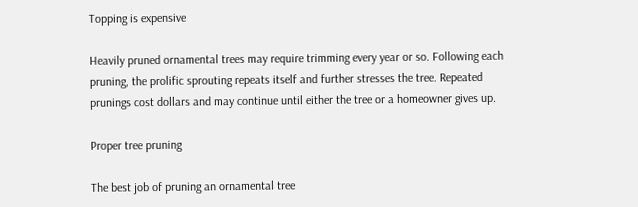Topping is expensive

Heavily pruned ornamental trees may require trimming every year or so. Following each pruning, the prolific sprouting repeats itself and further stresses the tree. Repeated prunings cost dollars and may continue until either the tree or a homeowner gives up.

Proper tree pruning

The best job of pruning an ornamental tree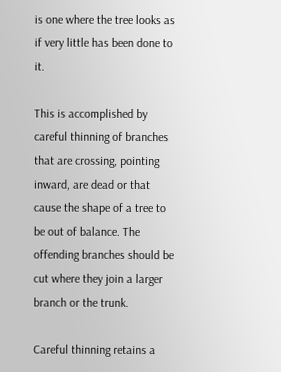is one where the tree looks as if very little has been done to it.

This is accomplished by careful thinning of branches that are crossing, pointing inward, are dead or that cause the shape of a tree to be out of balance. The offending branches should be cut where they join a larger branch or the trunk.

Careful thinning retains a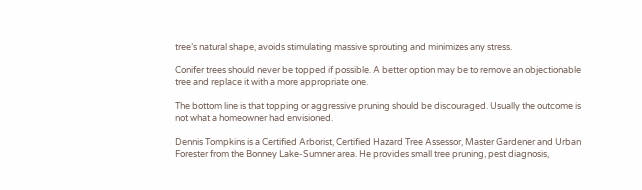tree’s natural shape, avoids stimulating massive sprouting and minimizes any stress.

Conifer trees should never be topped if possible. A better option may be to remove an objectionable tree and replace it with a more appropriate one.

The bottom line is that topping or aggressive pruning should be discouraged. Usually the outcome is not what a homeowner had envisioned.

Dennis Tompkins is a Certified Arborist, Certified Hazard Tree Assessor, Master Gardener and Urban Forester from the Bonney Lake-Sumner area. He provides small tree pruning, pest diagnosis,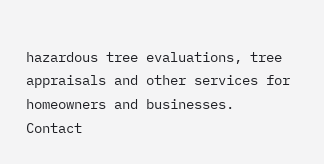hazardous tree evaluations, tree appraisals and other services for homeowners and businesses. Contact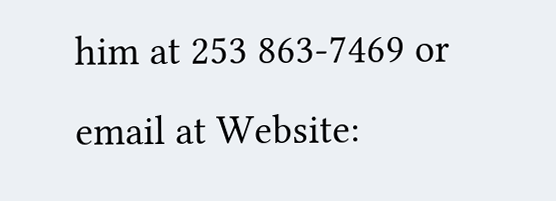him at 253 863-7469 or email at Website: